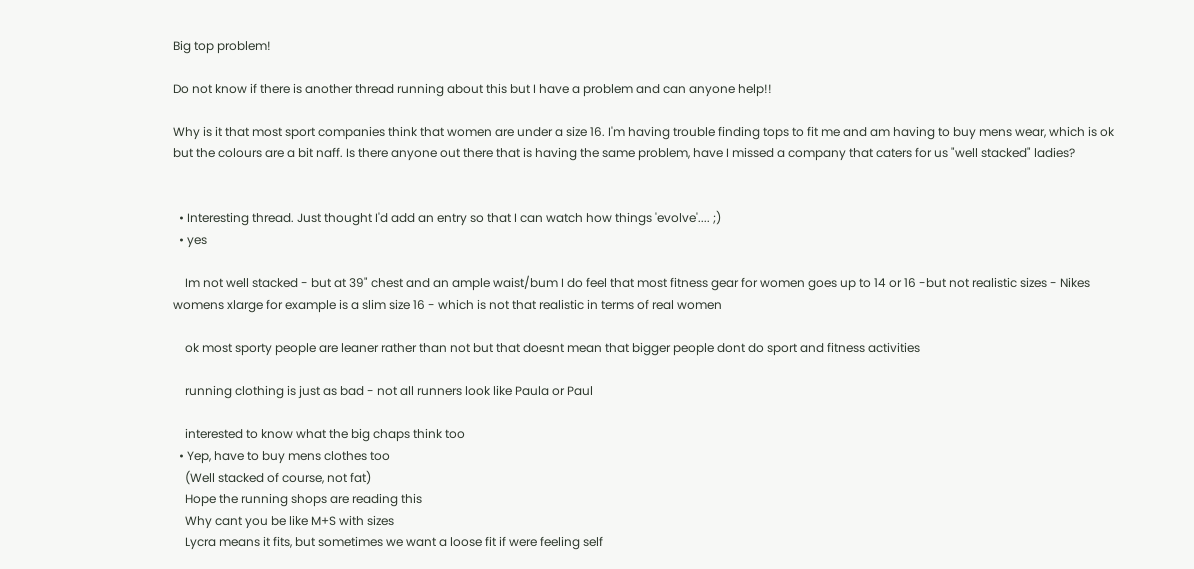Big top problem!

Do not know if there is another thread running about this but I have a problem and can anyone help!!

Why is it that most sport companies think that women are under a size 16. I'm having trouble finding tops to fit me and am having to buy mens wear, which is ok but the colours are a bit naff. Is there anyone out there that is having the same problem, have I missed a company that caters for us "well stacked" ladies?


  • Interesting thread. Just thought I'd add an entry so that I can watch how things 'evolve'.... ;)
  • yes

    Im not well stacked - but at 39" chest and an ample waist/bum I do feel that most fitness gear for women goes up to 14 or 16 -but not realistic sizes - Nikes womens xlarge for example is a slim size 16 - which is not that realistic in terms of real women

    ok most sporty people are leaner rather than not but that doesnt mean that bigger people dont do sport and fitness activities

    running clothing is just as bad - not all runners look like Paula or Paul

    interested to know what the big chaps think too
  • Yep, have to buy mens clothes too
    (Well stacked of course, not fat)
    Hope the running shops are reading this
    Why cant you be like M+S with sizes
    Lycra means it fits, but sometimes we want a loose fit if were feeling self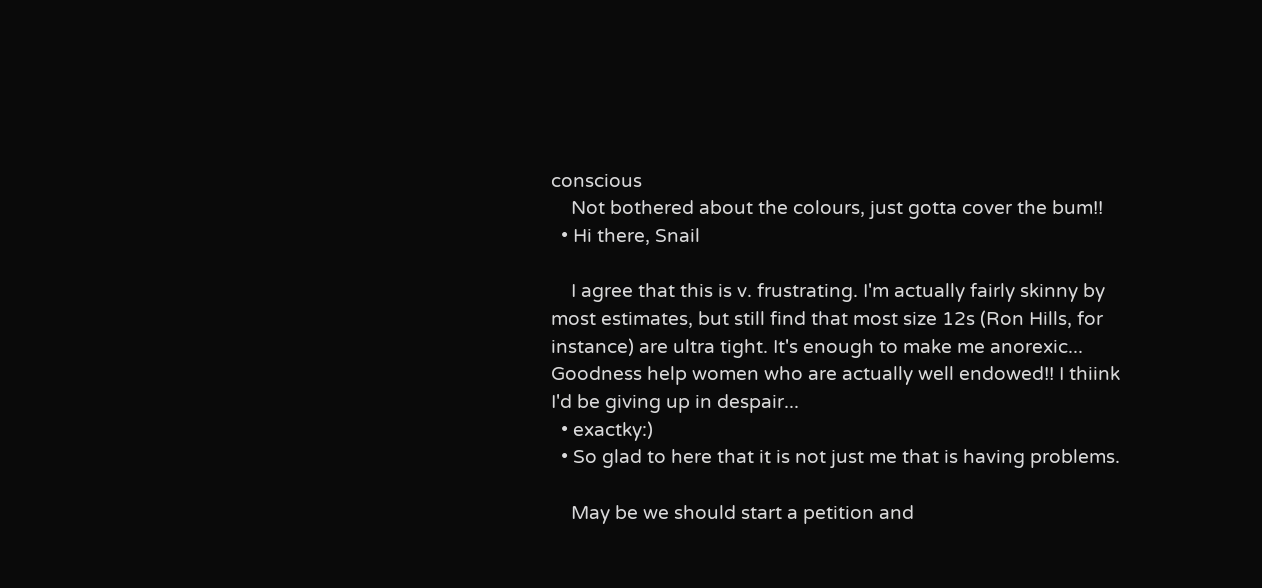conscious
    Not bothered about the colours, just gotta cover the bum!!
  • Hi there, Snail

    I agree that this is v. frustrating. I'm actually fairly skinny by most estimates, but still find that most size 12s (Ron Hills, for instance) are ultra tight. It's enough to make me anorexic... Goodness help women who are actually well endowed!! I thiink I'd be giving up in despair...
  • exactky:)
  • So glad to here that it is not just me that is having problems.

    May be we should start a petition and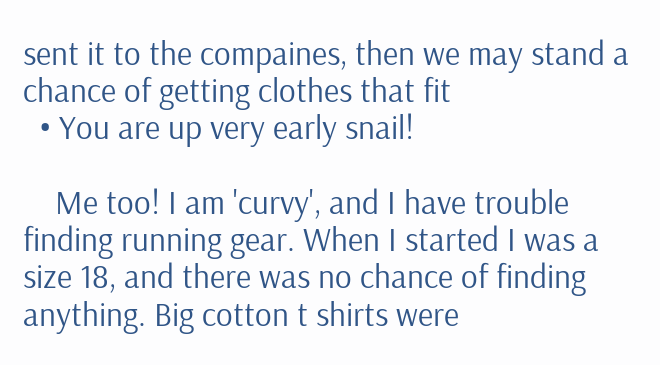sent it to the compaines, then we may stand a chance of getting clothes that fit
  • You are up very early snail!

    Me too! I am 'curvy', and I have trouble finding running gear. When I started I was a size 18, and there was no chance of finding anything. Big cotton t shirts were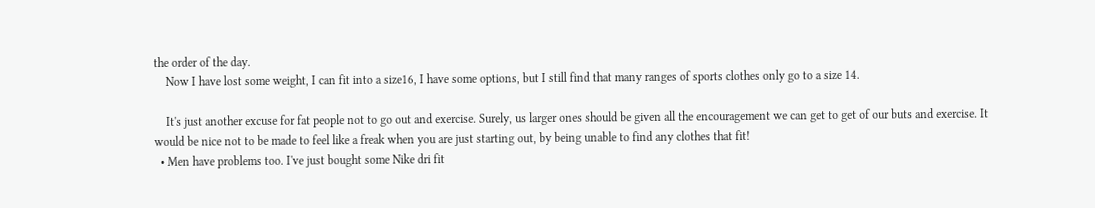the order of the day.
    Now I have lost some weight, I can fit into a size16, I have some options, but I still find that many ranges of sports clothes only go to a size 14.

    It's just another excuse for fat people not to go out and exercise. Surely, us larger ones should be given all the encouragement we can get to get of our buts and exercise. It would be nice not to be made to feel like a freak when you are just starting out, by being unable to find any clothes that fit!
  • Men have problems too. I've just bought some Nike dri fit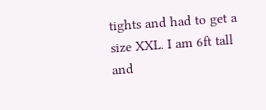tights and had to get a size XXL. I am 6ft tall and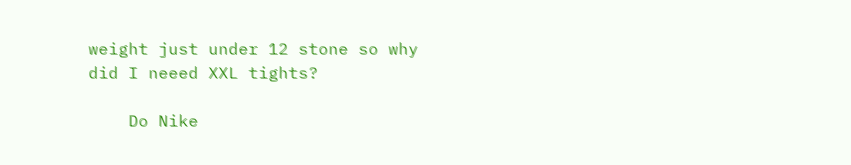weight just under 12 stone so why did I neeed XXL tights?

    Do Nike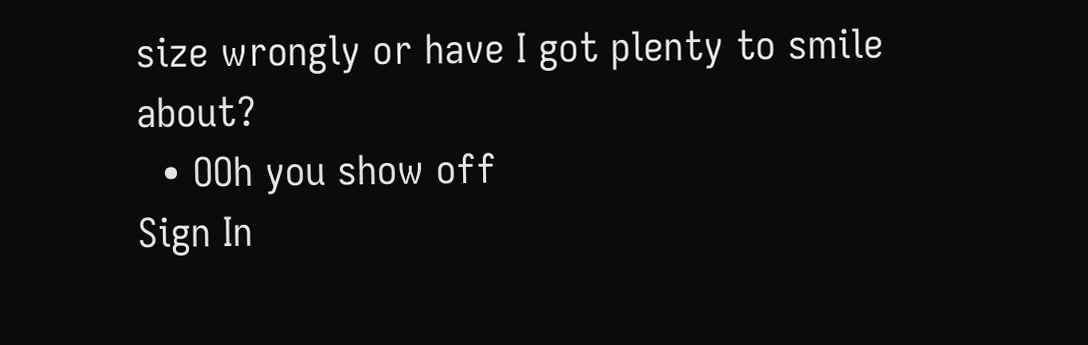size wrongly or have I got plenty to smile about?
  • OOh you show off
Sign In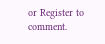or Register to comment.